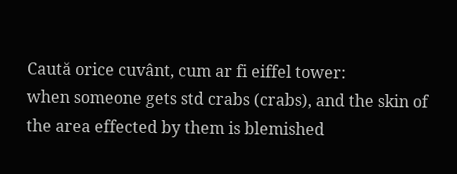Caută orice cuvânt, cum ar fi eiffel tower:
when someone gets std crabs (crabs), and the skin of the area effected by them is blemished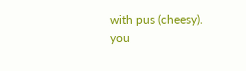with pus (cheesy).
you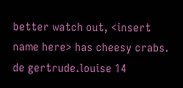better watch out, <insert name here> has cheesy crabs.
de gertrude.louise 14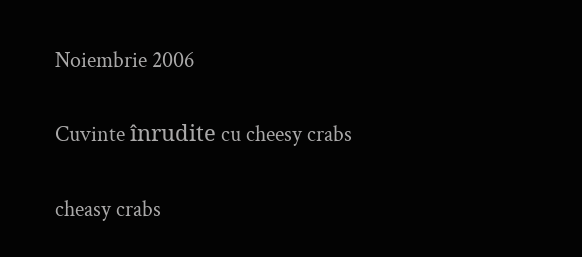Noiembrie 2006

Cuvinte înrudite cu cheesy crabs

cheasy crabs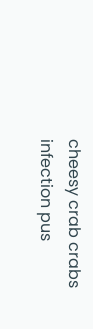cheesy crab crabs infection pus